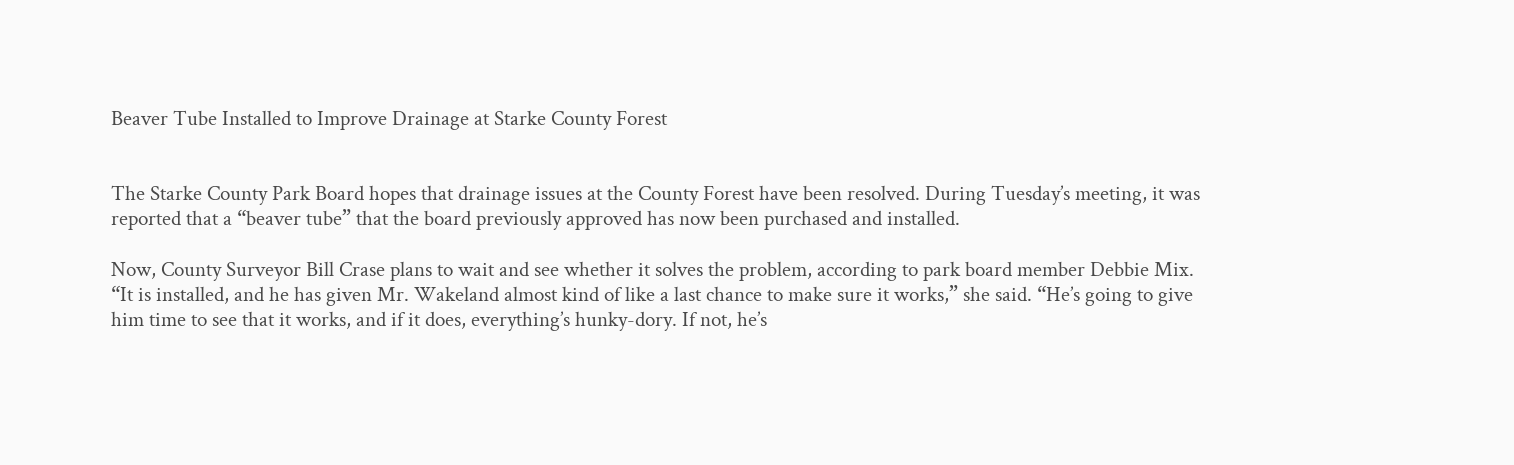Beaver Tube Installed to Improve Drainage at Starke County Forest


The Starke County Park Board hopes that drainage issues at the County Forest have been resolved. During Tuesday’s meeting, it was reported that a “beaver tube” that the board previously approved has now been purchased and installed.

Now, County Surveyor Bill Crase plans to wait and see whether it solves the problem, according to park board member Debbie Mix. “It is installed, and he has given Mr. Wakeland almost kind of like a last chance to make sure it works,” she said. “He’s going to give him time to see that it works, and if it does, everything’s hunky-dory. If not, he’s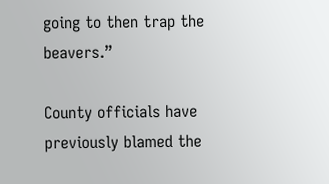going to then trap the beavers.”

County officials have previously blamed the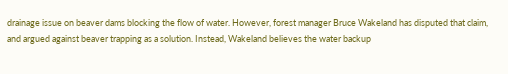drainage issue on beaver dams blocking the flow of water. However, forest manager Bruce Wakeland has disputed that claim, and argued against beaver trapping as a solution. Instead, Wakeland believes the water backup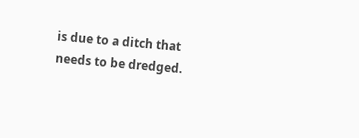is due to a ditch that needs to be dredged.